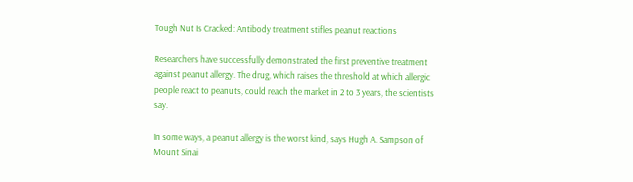Tough Nut Is Cracked: Antibody treatment stifles peanut reactions

Researchers have successfully demonstrated the first preventive treatment against peanut allergy. The drug, which raises the threshold at which allergic people react to peanuts, could reach the market in 2 to 3 years, the scientists say.

In some ways, a peanut allergy is the worst kind, says Hugh A. Sampson of Mount Sinai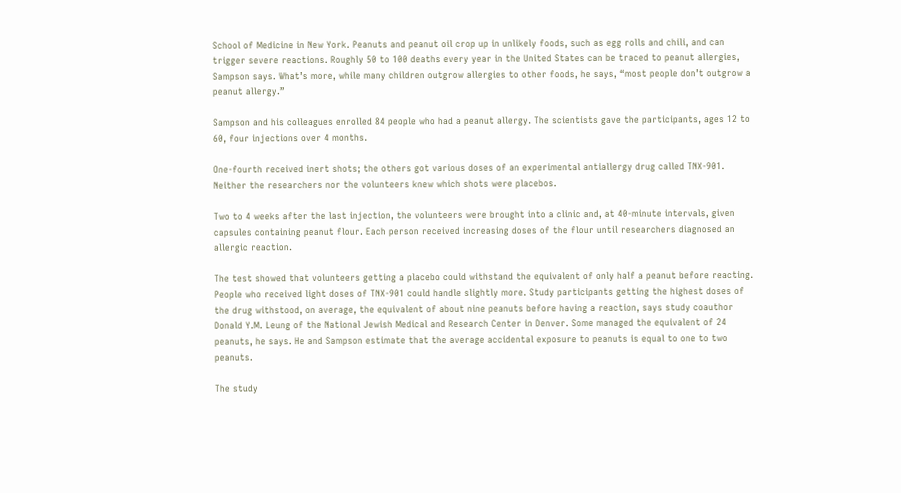School of Medicine in New York. Peanuts and peanut oil crop up in unlikely foods, such as egg rolls and chili, and can trigger severe reactions. Roughly 50 to 100 deaths every year in the United States can be traced to peanut allergies, Sampson says. What’s more, while many children outgrow allergies to other foods, he says, “most people don’t outgrow a peanut allergy.”

Sampson and his colleagues enrolled 84 people who had a peanut allergy. The scientists gave the participants, ages 12 to 60, four injections over 4 months.

One-fourth received inert shots; the others got various doses of an experimental antiallergy drug called TNX-901. Neither the researchers nor the volunteers knew which shots were placebos.

Two to 4 weeks after the last injection, the volunteers were brought into a clinic and, at 40-minute intervals, given capsules containing peanut flour. Each person received increasing doses of the flour until researchers diagnosed an allergic reaction.

The test showed that volunteers getting a placebo could withstand the equivalent of only half a peanut before reacting. People who received light doses of TNX-901 could handle slightly more. Study participants getting the highest doses of the drug withstood, on average, the equivalent of about nine peanuts before having a reaction, says study coauthor Donald Y.M. Leung of the National Jewish Medical and Research Center in Denver. Some managed the equivalent of 24 peanuts, he says. He and Sampson estimate that the average accidental exposure to peanuts is equal to one to two peanuts.

The study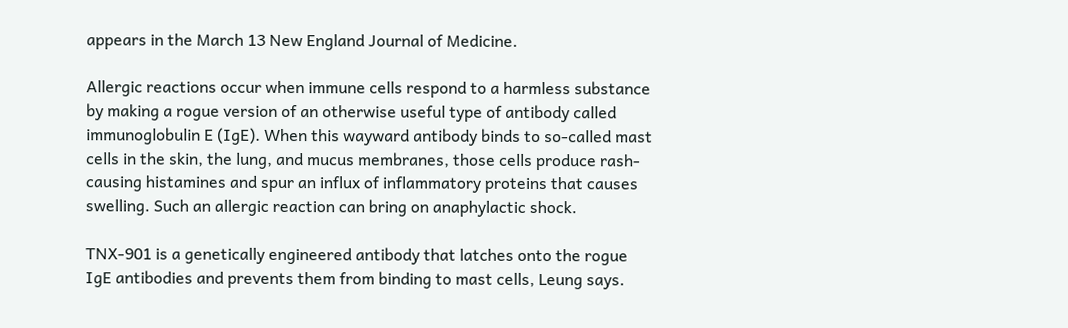appears in the March 13 New England Journal of Medicine.

Allergic reactions occur when immune cells respond to a harmless substance by making a rogue version of an otherwise useful type of antibody called immunoglobulin E (IgE). When this wayward antibody binds to so-called mast cells in the skin, the lung, and mucus membranes, those cells produce rash-causing histamines and spur an influx of inflammatory proteins that causes swelling. Such an allergic reaction can bring on anaphylactic shock.

TNX-901 is a genetically engineered antibody that latches onto the rogue IgE antibodies and prevents them from binding to mast cells, Leung says.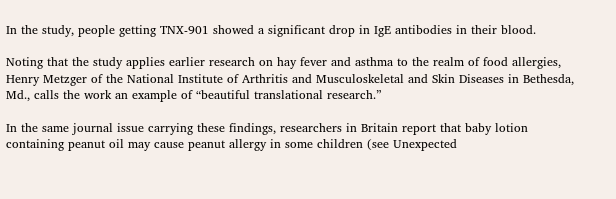In the study, people getting TNX-901 showed a significant drop in IgE antibodies in their blood.

Noting that the study applies earlier research on hay fever and asthma to the realm of food allergies, Henry Metzger of the National Institute of Arthritis and Musculoskeletal and Skin Diseases in Bethesda, Md., calls the work an example of “beautiful translational research.”

In the same journal issue carrying these findings, researchers in Britain report that baby lotion containing peanut oil may cause peanut allergy in some children (see Unexpected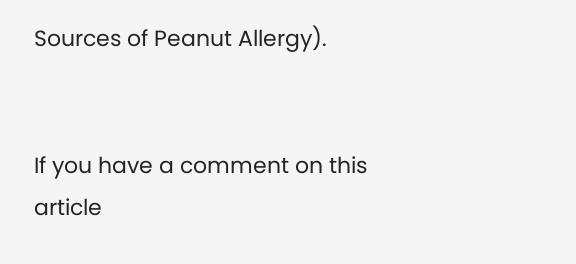Sources of Peanut Allergy).


If you have a comment on this article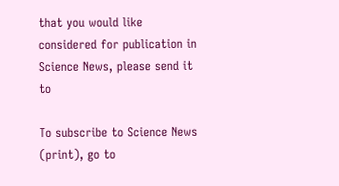that you would like considered for publication in Science News, please send it to

To subscribe to Science News (print), go to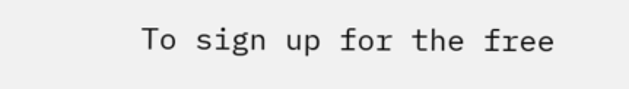To sign up for the free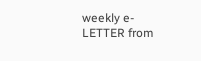weekly e-LETTER from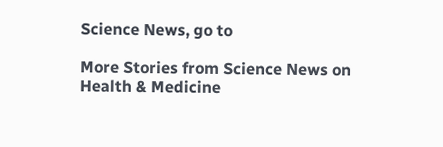Science News, go to

More Stories from Science News on Health & Medicine